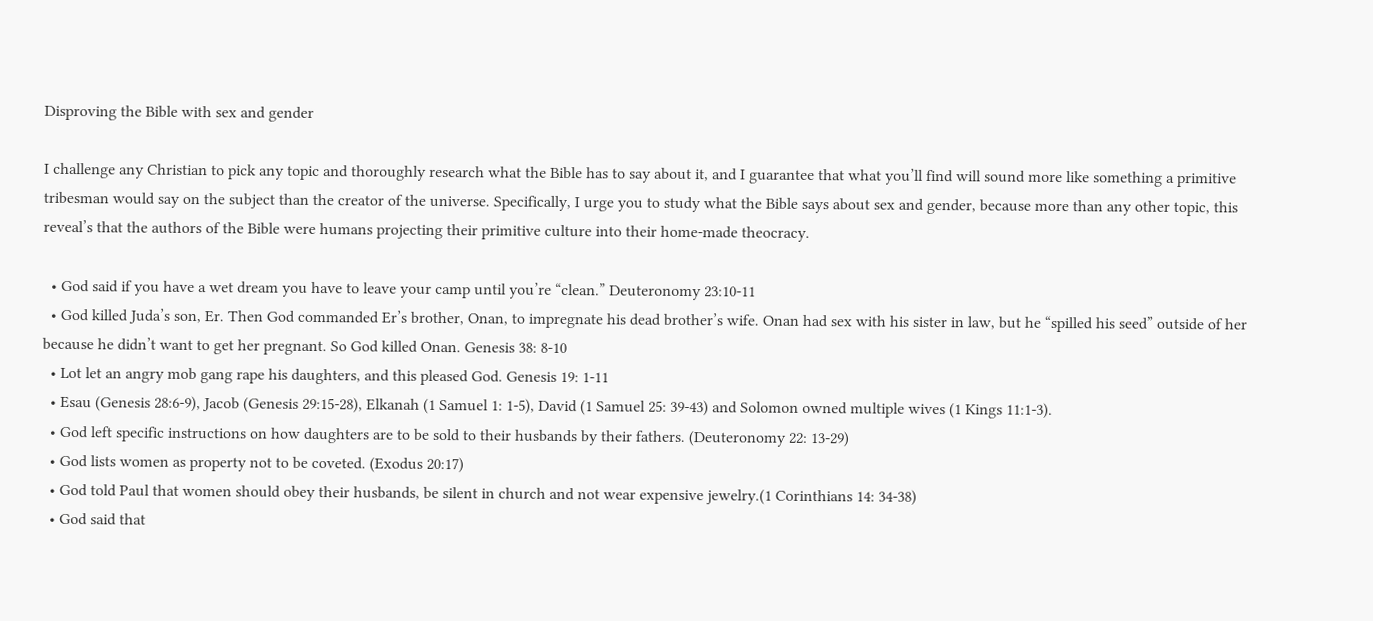Disproving the Bible with sex and gender

I challenge any Christian to pick any topic and thoroughly research what the Bible has to say about it, and I guarantee that what you’ll find will sound more like something a primitive tribesman would say on the subject than the creator of the universe. Specifically, I urge you to study what the Bible says about sex and gender, because more than any other topic, this reveal’s that the authors of the Bible were humans projecting their primitive culture into their home-made theocracy.

  • God said if you have a wet dream you have to leave your camp until you’re “clean.” Deuteronomy 23:10-11
  • God killed Juda’s son, Er. Then God commanded Er’s brother, Onan, to impregnate his dead brother’s wife. Onan had sex with his sister in law, but he “spilled his seed” outside of her because he didn’t want to get her pregnant. So God killed Onan. Genesis 38: 8-10
  • Lot let an angry mob gang rape his daughters, and this pleased God. Genesis 19: 1-11
  • Esau (Genesis 28:6-9), Jacob (Genesis 29:15-28), Elkanah (1 Samuel 1: 1-5), David (1 Samuel 25: 39-43) and Solomon owned multiple wives (1 Kings 11:1-3).
  • God left specific instructions on how daughters are to be sold to their husbands by their fathers. (Deuteronomy 22: 13-29)
  • God lists women as property not to be coveted. (Exodus 20:17)
  • God told Paul that women should obey their husbands, be silent in church and not wear expensive jewelry.(1 Corinthians 14: 34-38)
  • God said that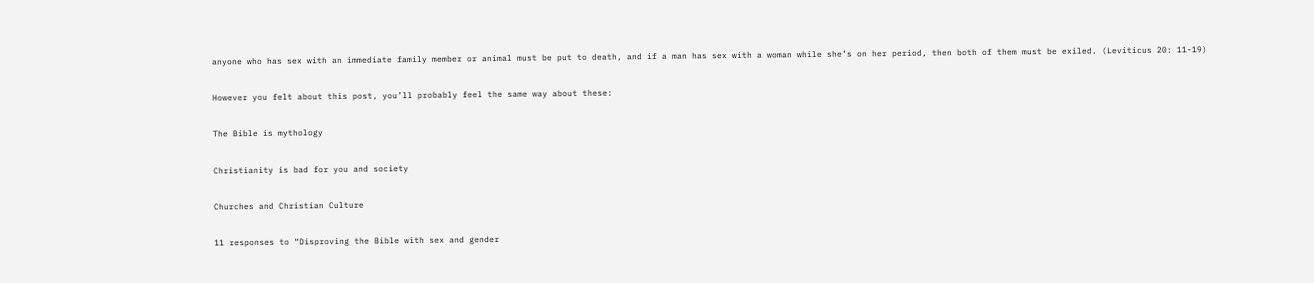anyone who has sex with an immediate family member or animal must be put to death, and if a man has sex with a woman while she’s on her period, then both of them must be exiled. (Leviticus 20: 11-19)

However you felt about this post, you’ll probably feel the same way about these:

The Bible is mythology

Christianity is bad for you and society

Churches and Christian Culture

11 responses to “Disproving the Bible with sex and gender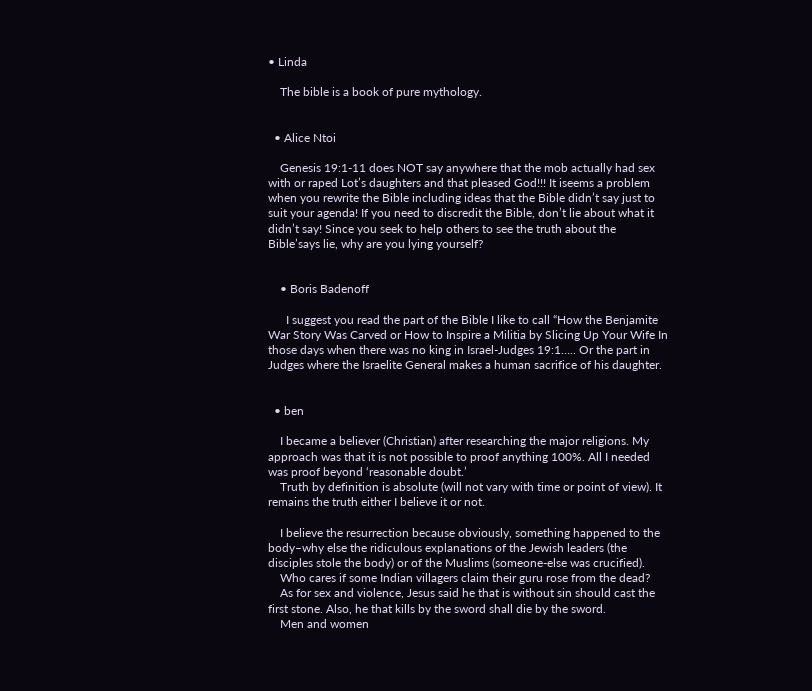• Linda

    The bible is a book of pure mythology.


  • Alice Ntoi

    Genesis 19:1-11 does NOT say anywhere that the mob actually had sex with or raped Lot’s daughters and that pleased God!!! It iseems a problem when you rewrite the Bible including ideas that the Bible didn’t say just to suit your agenda! If you need to discredit the Bible, don’t lie about what it didn’t say! Since you seek to help others to see the truth about the Bible’says lie, why are you lying yourself?


    • Boris Badenoff

      I suggest you read the part of the Bible I like to call “How the Benjamite War Story Was Carved or How to Inspire a Militia by Slicing Up Your Wife In those days when there was no king in Israel-Judges 19:1….. Or the part in Judges where the Israelite General makes a human sacrifice of his daughter.


  • ben

    I became a believer (Christian) after researching the major religions. My approach was that it is not possible to proof anything 100%. All I needed was proof beyond ‘reasonable doubt.’
    Truth by definition is absolute (will not vary with time or point of view). It remains the truth either I believe it or not.

    I believe the resurrection because obviously, something happened to the body–why else the ridiculous explanations of the Jewish leaders (the disciples stole the body) or of the Muslims (someone-else was crucified).
    Who cares if some Indian villagers claim their guru rose from the dead?
    As for sex and violence, Jesus said he that is without sin should cast the first stone. Also, he that kills by the sword shall die by the sword.
    Men and women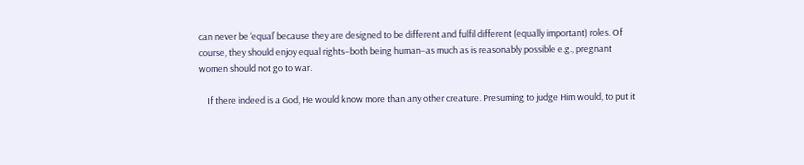can never be ‘equal’ because they are designed to be different and fulfil different (equally important) roles. Of course, they should enjoy equal rights–both being human–as much as is reasonably possible e.g., pregnant women should not go to war.

    If there indeed is a God, He would know more than any other creature. Presuming to judge Him would, to put it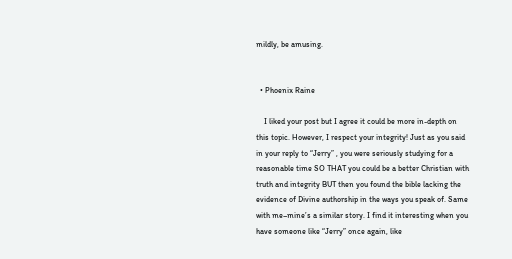mildly, be amusing.


  • Phoenix Raine

    I liked your post but I agree it could be more in-depth on this topic. However, I respect your integrity! Just as you said in your reply to “Jerry” , you were seriously studying for a reasonable time SO THAT you could be a better Christian with truth and integrity BUT then you found the bible lacking the evidence of Divine authorship in the ways you speak of. Same with me–mine’s a similar story. I find it interesting when you have someone like “Jerry” once again, like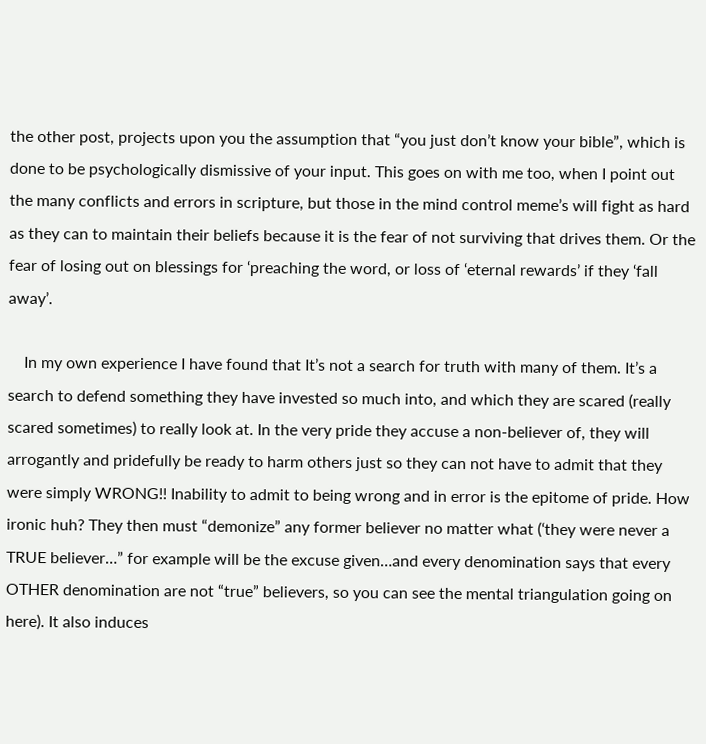the other post, projects upon you the assumption that “you just don’t know your bible”, which is done to be psychologically dismissive of your input. This goes on with me too, when I point out the many conflicts and errors in scripture, but those in the mind control meme’s will fight as hard as they can to maintain their beliefs because it is the fear of not surviving that drives them. Or the fear of losing out on blessings for ‘preaching the word, or loss of ‘eternal rewards’ if they ‘fall away’.

    In my own experience I have found that It’s not a search for truth with many of them. It’s a search to defend something they have invested so much into, and which they are scared (really scared sometimes) to really look at. In the very pride they accuse a non-believer of, they will arrogantly and pridefully be ready to harm others just so they can not have to admit that they were simply WRONG!! Inability to admit to being wrong and in error is the epitome of pride. How ironic huh? They then must “demonize” any former believer no matter what (‘they were never a TRUE believer…” for example will be the excuse given…and every denomination says that every OTHER denomination are not “true” believers, so you can see the mental triangulation going on here). It also induces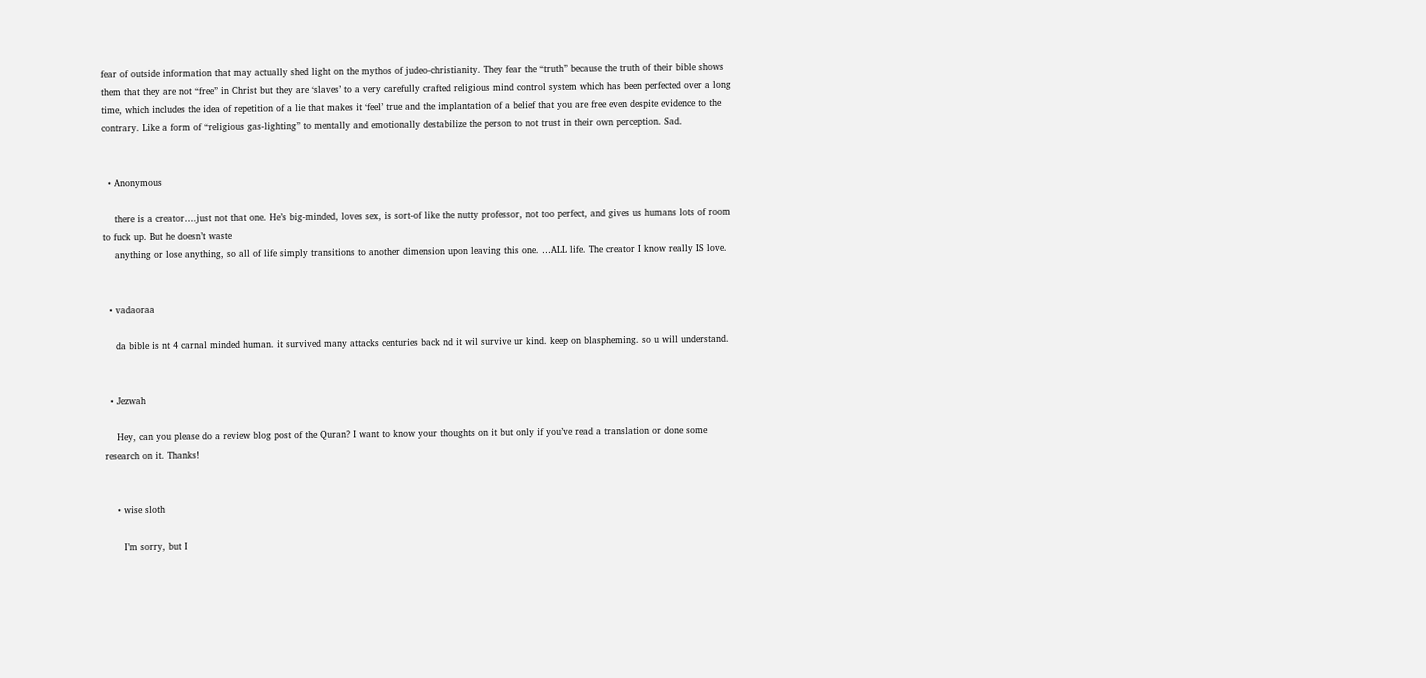fear of outside information that may actually shed light on the mythos of judeo-christianity. They fear the “truth” because the truth of their bible shows them that they are not “free” in Christ but they are ‘slaves’ to a very carefully crafted religious mind control system which has been perfected over a long time, which includes the idea of repetition of a lie that makes it ‘feel’ true and the implantation of a belief that you are free even despite evidence to the contrary. Like a form of “religious gas-lighting” to mentally and emotionally destabilize the person to not trust in their own perception. Sad.


  • Anonymous

    there is a creator….just not that one. He’s big-minded, loves sex, is sort-of like the nutty professor, not too perfect, and gives us humans lots of room to fuck up. But he doesn’t waste
    anything or lose anything, so all of life simply transitions to another dimension upon leaving this one. …ALL life. The creator I know really IS love.


  • vadaoraa

    da bible is nt 4 carnal minded human. it survived many attacks centuries back nd it wil survive ur kind. keep on blaspheming. so u will understand.


  • Jezwah

    Hey, can you please do a review blog post of the Quran? I want to know your thoughts on it but only if you’ve read a translation or done some research on it. Thanks!


    • wise sloth

      I’m sorry, but I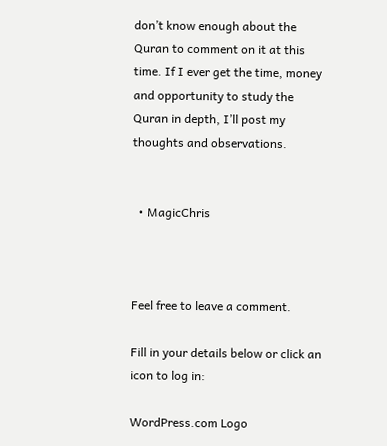don’t know enough about the Quran to comment on it at this time. If I ever get the time, money and opportunity to study the Quran in depth, I’ll post my thoughts and observations.


  • MagicChris



Feel free to leave a comment.

Fill in your details below or click an icon to log in:

WordPress.com Logo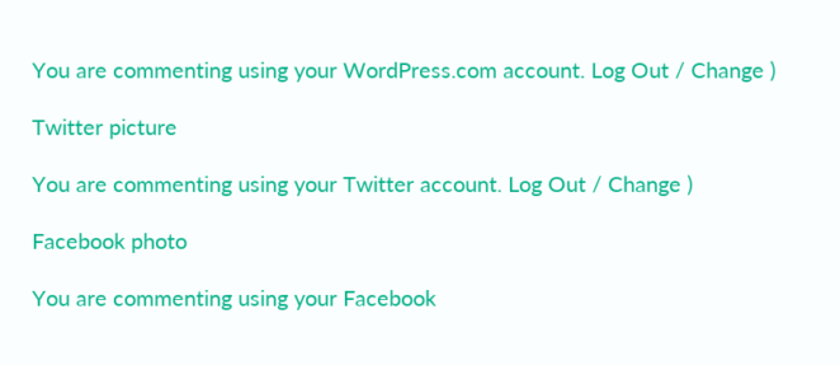You are commenting using your WordPress.com account. Log Out / Change )

Twitter picture

You are commenting using your Twitter account. Log Out / Change )

Facebook photo

You are commenting using your Facebook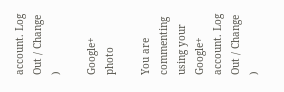account. Log Out / Change )

Google+ photo

You are commenting using your Google+ account. Log Out / Change )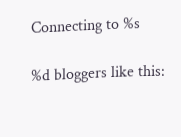Connecting to %s

%d bloggers like this: